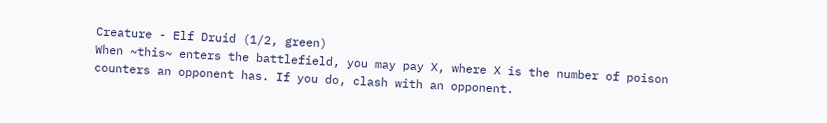Creature - Elf Druid (1/2, green)
When ~this~ enters the battlefield, you may pay X, where X is the number of poison counters an opponent has. If you do, clash with an opponent.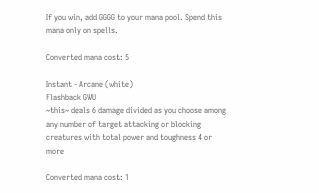If you win, add GGGG to your mana pool. Spend this mana only on spells.

Converted mana cost: 5

Instant - Arcane (white)
Flashback GWU
~this~ deals 6 damage divided as you choose among any number of target attacking or blocking creatures with total power and toughness 4 or more

Converted mana cost: 1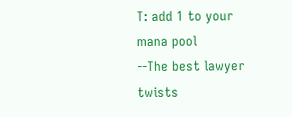T: add 1 to your mana pool
--The best lawyer twists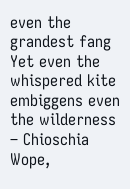even the grandest fang
Yet even the whispered kite embiggens even the wilderness
– Chioschia Wope,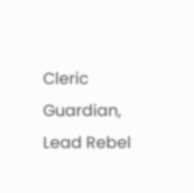Cleric Guardian, Lead Rebel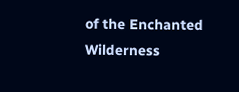of the Enchanted Wilderness